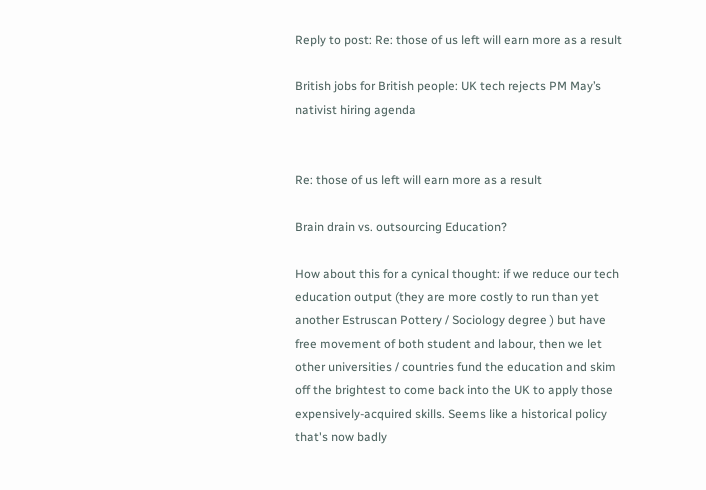Reply to post: Re: those of us left will earn more as a result

British jobs for British people: UK tech rejects PM May’s nativist hiring agenda


Re: those of us left will earn more as a result

Brain drain vs. outsourcing Education?

How about this for a cynical thought: if we reduce our tech education output (they are more costly to run than yet another Estruscan Pottery / Sociology degree ) but have free movement of both student and labour, then we let other universities / countries fund the education and skim off the brightest to come back into the UK to apply those expensively-acquired skills. Seems like a historical policy that's now badly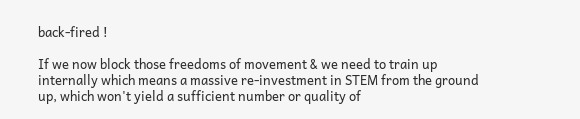back-fired !

If we now block those freedoms of movement & we need to train up internally which means a massive re-investment in STEM from the ground up, which won't yield a sufficient number or quality of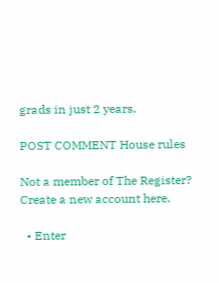grads in just 2 years.

POST COMMENT House rules

Not a member of The Register? Create a new account here.

  • Enter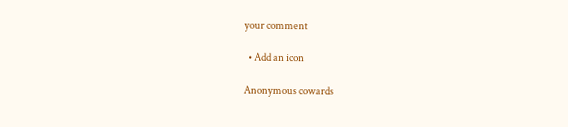your comment

  • Add an icon

Anonymous cowards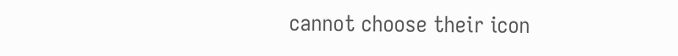cannot choose their icon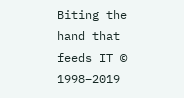Biting the hand that feeds IT © 1998–2019